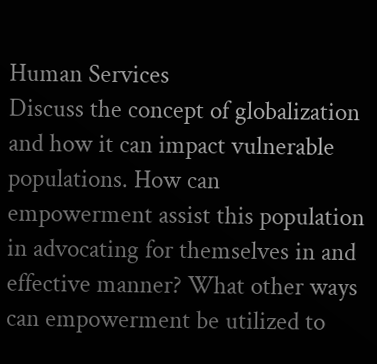Human Services
Discuss the concept of globalization and how it can impact vulnerable populations. How can empowerment assist this population in advocating for themselves in and effective manner? What other ways can empowerment be utilized to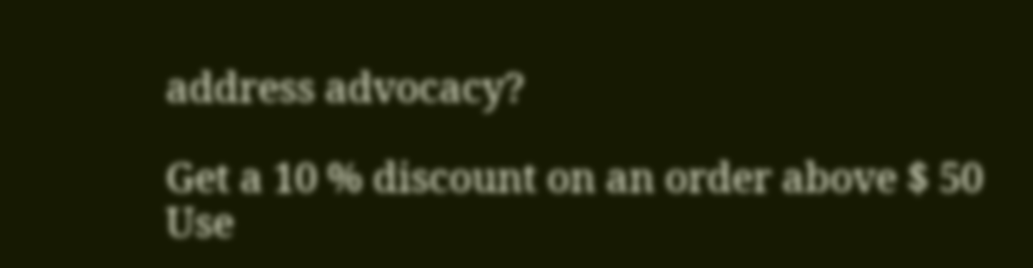address advocacy?

Get a 10 % discount on an order above $ 50
Use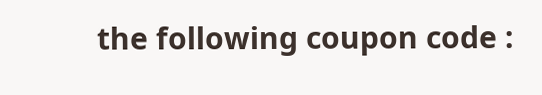the following coupon code :